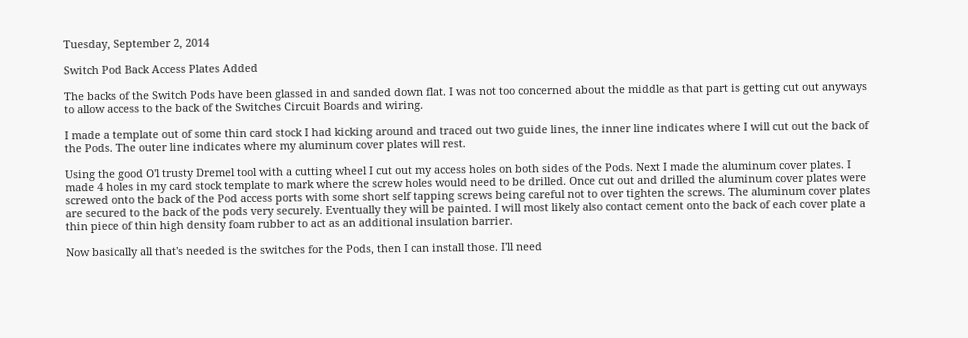Tuesday, September 2, 2014

Switch Pod Back Access Plates Added

The backs of the Switch Pods have been glassed in and sanded down flat. I was not too concerned about the middle as that part is getting cut out anyways to allow access to the back of the Switches Circuit Boards and wiring.

I made a template out of some thin card stock I had kicking around and traced out two guide lines, the inner line indicates where I will cut out the back of the Pods. The outer line indicates where my aluminum cover plates will rest.

Using the good O'l trusty Dremel tool with a cutting wheel I cut out my access holes on both sides of the Pods. Next I made the aluminum cover plates. I made 4 holes in my card stock template to mark where the screw holes would need to be drilled. Once cut out and drilled the aluminum cover plates were screwed onto the back of the Pod access ports with some short self tapping screws being careful not to over tighten the screws. The aluminum cover plates are secured to the back of the pods very securely. Eventually they will be painted. I will most likely also contact cement onto the back of each cover plate a thin piece of thin high density foam rubber to act as an additional insulation barrier.

Now basically all that's needed is the switches for the Pods, then I can install those. I'll need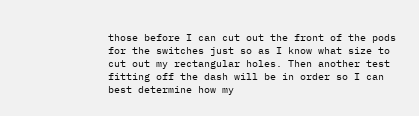those before I can cut out the front of the pods for the switches just so as I know what size to cut out my rectangular holes. Then another test fitting off the dash will be in order so I can best determine how my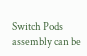Switch Pods assembly can be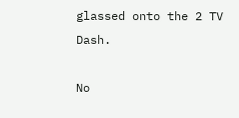glassed onto the 2 TV Dash.

No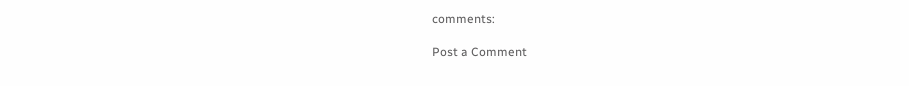comments:

Post a Comment